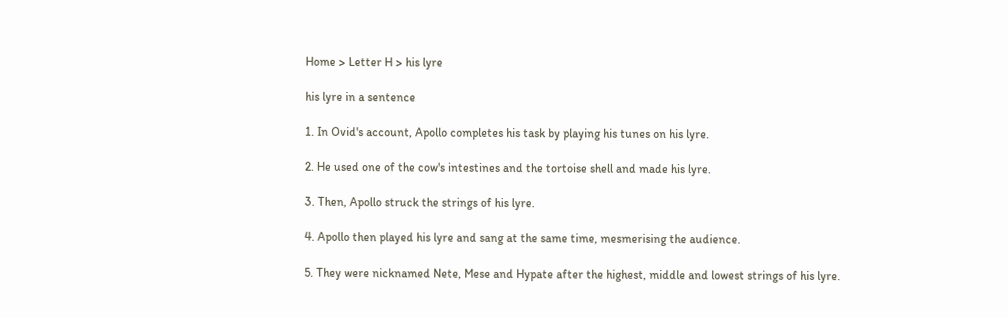Home > Letter H > his lyre

his lyre in a sentence

1. In Ovid's account, Apollo completes his task by playing his tunes on his lyre.

2. He used one of the cow's intestines and the tortoise shell and made his lyre.

3. Then, Apollo struck the strings of his lyre.

4. Apollo then played his lyre and sang at the same time, mesmerising the audience.

5. They were nicknamed Nete, Mese and Hypate after the highest, middle and lowest strings of his lyre.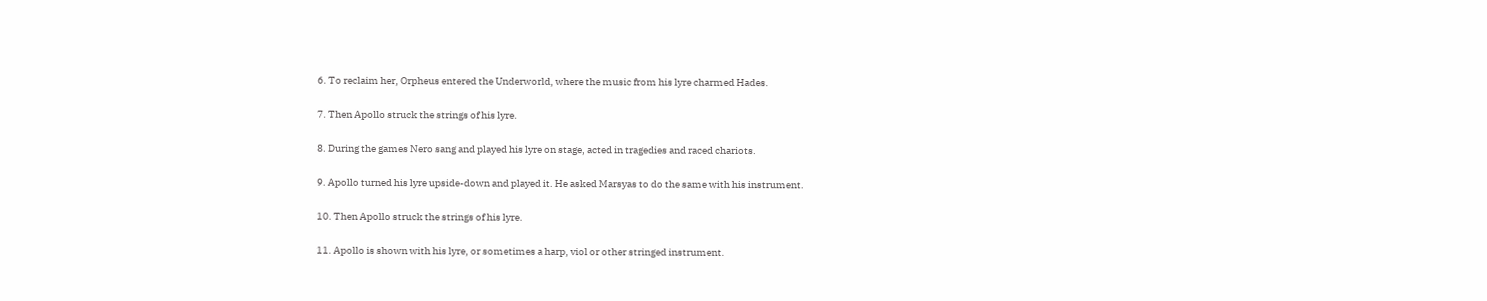6. To reclaim her, Orpheus entered the Underworld, where the music from his lyre charmed Hades.

7. Then Apollo struck the strings of his lyre.

8. During the games Nero sang and played his lyre on stage, acted in tragedies and raced chariots.

9. Apollo turned his lyre upside-down and played it. He asked Marsyas to do the same with his instrument.

10. Then Apollo struck the strings of his lyre.

11. Apollo is shown with his lyre, or sometimes a harp, viol or other stringed instrument.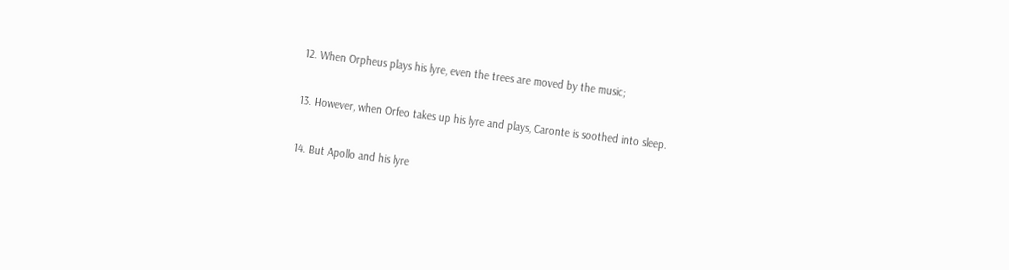12. When Orpheus plays his lyre, even the trees are moved by the music;

13. However, when Orfeo takes up his lyre and plays, Caronte is soothed into sleep.

14. But Apollo and his lyre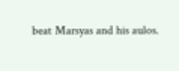beat Marsyas and his aulos.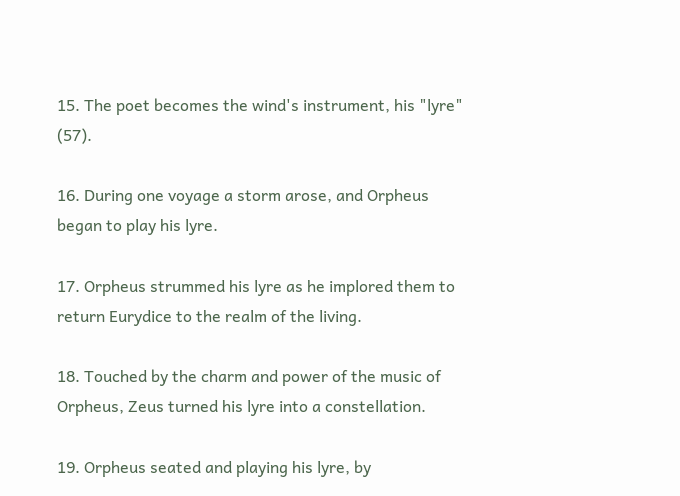15. The poet becomes the wind's instrument, his "lyre" (57).

16. During one voyage a storm arose, and Orpheus began to play his lyre.

17. Orpheus strummed his lyre as he implored them to return Eurydice to the realm of the living.

18. Touched by the charm and power of the music of Orpheus, Zeus turned his lyre into a constellation.

19. Orpheus seated and playing his lyre, by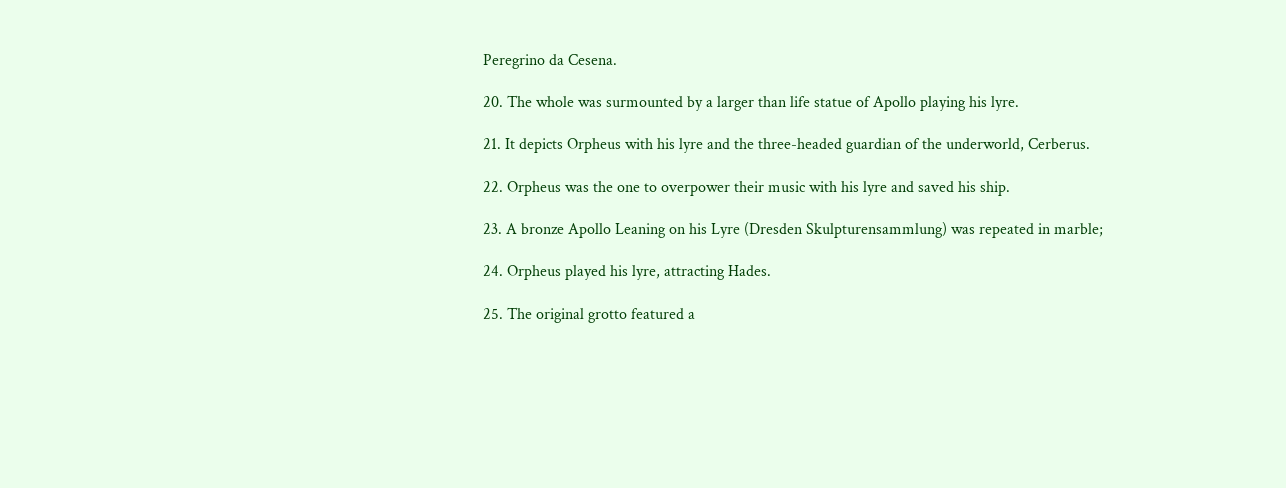Peregrino da Cesena.

20. The whole was surmounted by a larger than life statue of Apollo playing his lyre.

21. It depicts Orpheus with his lyre and the three-headed guardian of the underworld, Cerberus.

22. Orpheus was the one to overpower their music with his lyre and saved his ship.

23. A bronze Apollo Leaning on his Lyre (Dresden Skulpturensammlung) was repeated in marble;

24. Orpheus played his lyre, attracting Hades.

25. The original grotto featured a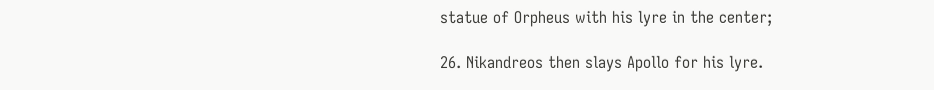statue of Orpheus with his lyre in the center;

26. Nikandreos then slays Apollo for his lyre.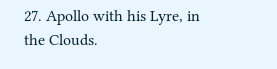27. Apollo with his Lyre, in the Clouds.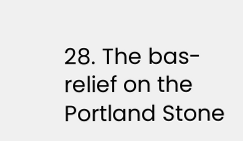28. The bas-relief on the Portland Stone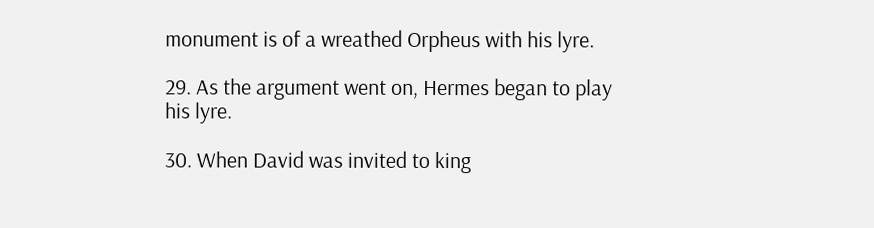monument is of a wreathed Orpheus with his lyre.

29. As the argument went on, Hermes began to play his lyre.

30. When David was invited to king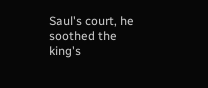Saul's court, he soothed the king's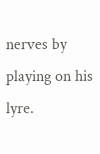nerves by playing on his lyre.